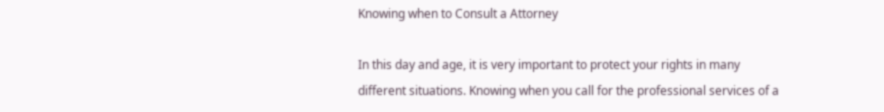Knowing when to Consult a Attorney

In this day and age, it is very important to protect your rights in many different situations. Knowing when you call for the professional services of a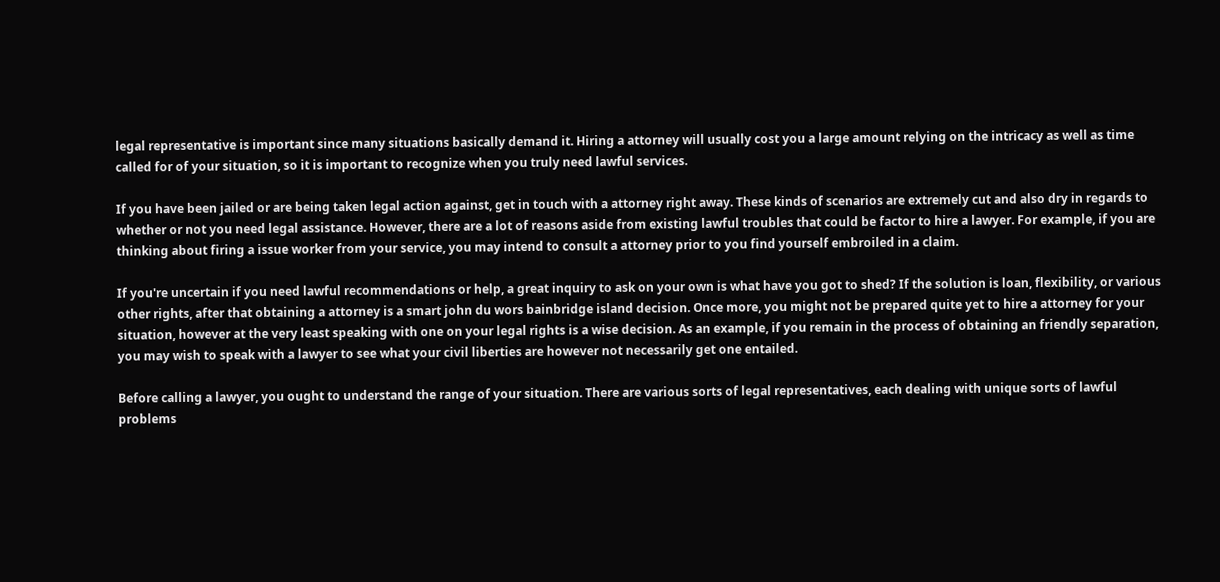legal representative is important since many situations basically demand it. Hiring a attorney will usually cost you a large amount relying on the intricacy as well as time called for of your situation, so it is important to recognize when you truly need lawful services.

If you have been jailed or are being taken legal action against, get in touch with a attorney right away. These kinds of scenarios are extremely cut and also dry in regards to whether or not you need legal assistance. However, there are a lot of reasons aside from existing lawful troubles that could be factor to hire a lawyer. For example, if you are thinking about firing a issue worker from your service, you may intend to consult a attorney prior to you find yourself embroiled in a claim.

If you're uncertain if you need lawful recommendations or help, a great inquiry to ask on your own is what have you got to shed? If the solution is loan, flexibility, or various other rights, after that obtaining a attorney is a smart john du wors bainbridge island decision. Once more, you might not be prepared quite yet to hire a attorney for your situation, however at the very least speaking with one on your legal rights is a wise decision. As an example, if you remain in the process of obtaining an friendly separation, you may wish to speak with a lawyer to see what your civil liberties are however not necessarily get one entailed.

Before calling a lawyer, you ought to understand the range of your situation. There are various sorts of legal representatives, each dealing with unique sorts of lawful problems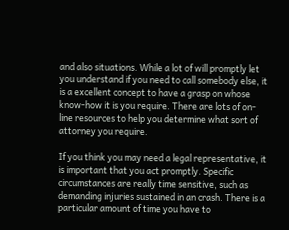and also situations. While a lot of will promptly let you understand if you need to call somebody else, it is a excellent concept to have a grasp on whose know-how it is you require. There are lots of on-line resources to help you determine what sort of attorney you require.

If you think you may need a legal representative, it is important that you act promptly. Specific circumstances are really time sensitive, such as demanding injuries sustained in an crash. There is a particular amount of time you have to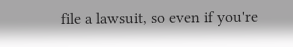file a lawsuit, so even if you're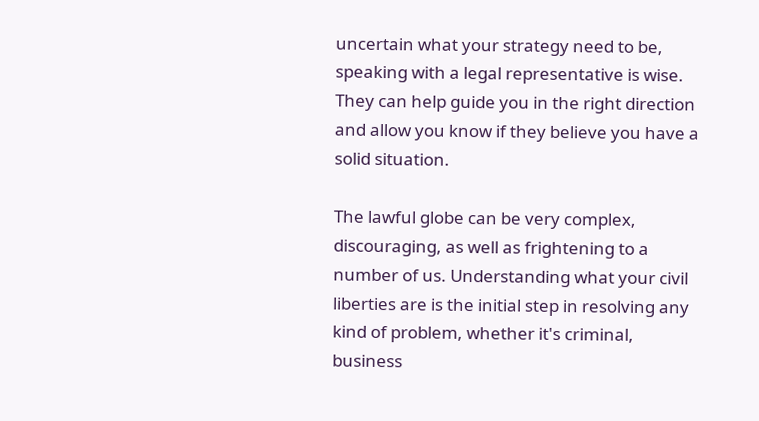uncertain what your strategy need to be, speaking with a legal representative is wise. They can help guide you in the right direction and allow you know if they believe you have a solid situation.

The lawful globe can be very complex, discouraging, as well as frightening to a number of us. Understanding what your civil liberties are is the initial step in resolving any kind of problem, whether it's criminal, business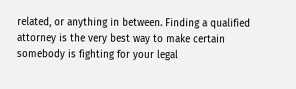related, or anything in between. Finding a qualified attorney is the very best way to make certain somebody is fighting for your legal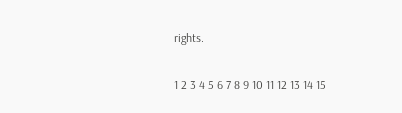rights.

1 2 3 4 5 6 7 8 9 10 11 12 13 14 15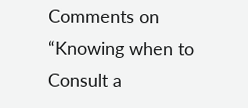Comments on “Knowing when to Consult a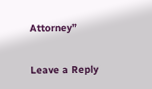Attorney”

Leave a Reply